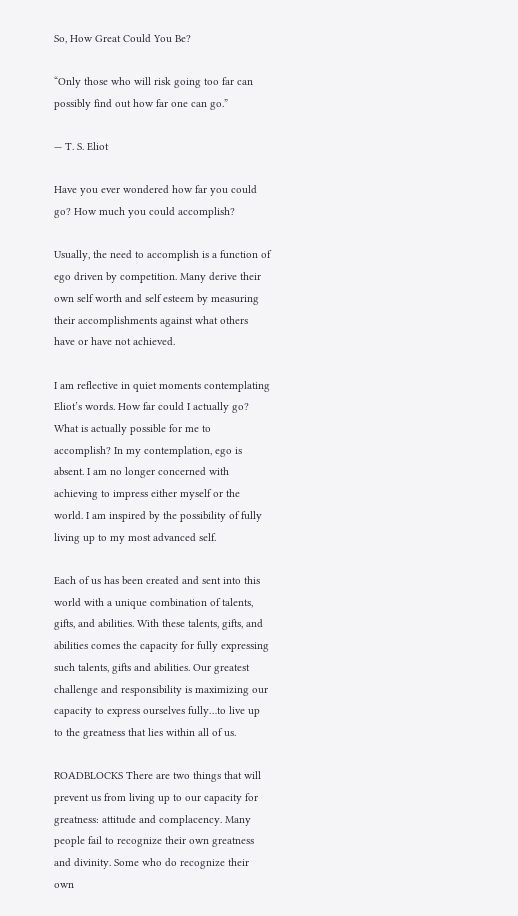So, How Great Could You Be?

“Only those who will risk going too far can possibly find out how far one can go.”

— T. S. Eliot

Have you ever wondered how far you could go? How much you could accomplish?

Usually, the need to accomplish is a function of ego driven by competition. Many derive their own self worth and self esteem by measuring their accomplishments against what others have or have not achieved.

I am reflective in quiet moments contemplating Eliot’s words. How far could I actually go? What is actually possible for me to accomplish? In my contemplation, ego is absent. I am no longer concerned with achieving to impress either myself or the world. I am inspired by the possibility of fully living up to my most advanced self.

Each of us has been created and sent into this world with a unique combination of talents, gifts, and abilities. With these talents, gifts, and abilities comes the capacity for fully expressing such talents, gifts and abilities. Our greatest challenge and responsibility is maximizing our capacity to express ourselves fully…to live up to the greatness that lies within all of us.

ROADBLOCKS There are two things that will prevent us from living up to our capacity for greatness: attitude and complacency. Many people fail to recognize their own greatness and divinity. Some who do recognize their own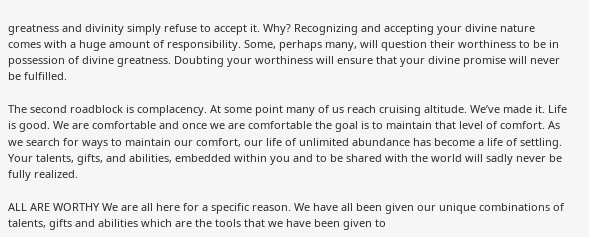greatness and divinity simply refuse to accept it. Why? Recognizing and accepting your divine nature comes with a huge amount of responsibility. Some, perhaps many, will question their worthiness to be in possession of divine greatness. Doubting your worthiness will ensure that your divine promise will never be fulfilled.

The second roadblock is complacency. At some point many of us reach cruising altitude. We’ve made it. Life is good. We are comfortable and once we are comfortable the goal is to maintain that level of comfort. As we search for ways to maintain our comfort, our life of unlimited abundance has become a life of settling. Your talents, gifts, and abilities, embedded within you and to be shared with the world will sadly never be fully realized.

ALL ARE WORTHY We are all here for a specific reason. We have all been given our unique combinations of talents, gifts and abilities which are the tools that we have been given to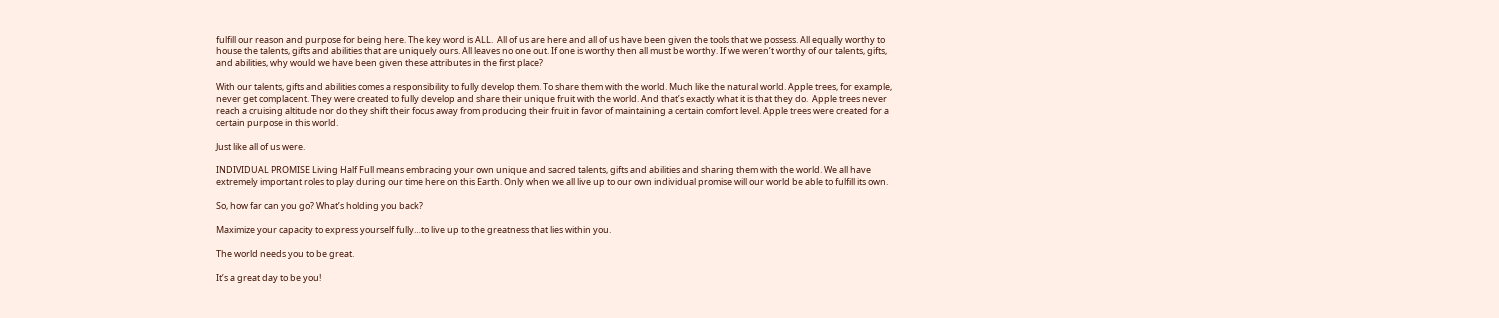fulfill our reason and purpose for being here. The key word is ALL.  All of us are here and all of us have been given the tools that we possess. All equally worthy to house the talents, gifts and abilities that are uniquely ours. All leaves no one out. If one is worthy then all must be worthy. If we weren’t worthy of our talents, gifts, and abilities, why would we have been given these attributes in the first place?

With our talents, gifts and abilities comes a responsibility to fully develop them. To share them with the world. Much like the natural world. Apple trees, for example, never get complacent. They were created to fully develop and share their unique fruit with the world. And that’s exactly what it is that they do.  Apple trees never reach a cruising altitude nor do they shift their focus away from producing their fruit in favor of maintaining a certain comfort level. Apple trees were created for a certain purpose in this world.

Just like all of us were.

INDIVIDUAL PROMISE Living Half Full means embracing your own unique and sacred talents, gifts and abilities and sharing them with the world. We all have extremely important roles to play during our time here on this Earth. Only when we all live up to our own individual promise will our world be able to fulfill its own.

So, how far can you go? What’s holding you back?

Maximize your capacity to express yourself fully…to live up to the greatness that lies within you.

The world needs you to be great.

It’s a great day to be you!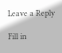Leave a Reply

Fill in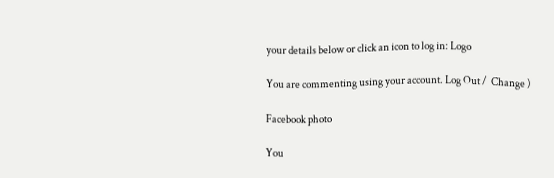your details below or click an icon to log in: Logo

You are commenting using your account. Log Out /  Change )

Facebook photo

You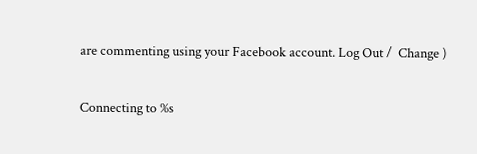are commenting using your Facebook account. Log Out /  Change )

Connecting to %s